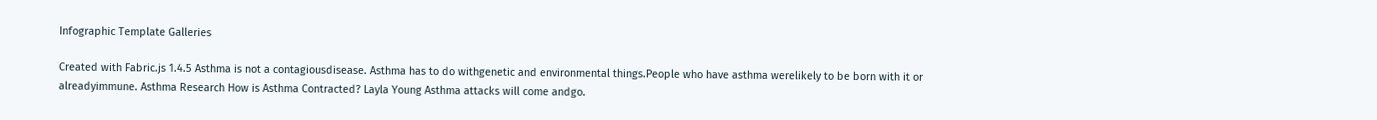Infographic Template Galleries

Created with Fabric.js 1.4.5 Asthma is not a contagiousdisease. Asthma has to do withgenetic and environmental things.People who have asthma werelikely to be born with it or alreadyimmune. Asthma Research How is Asthma Contracted? Layla Young Asthma attacks will come andgo.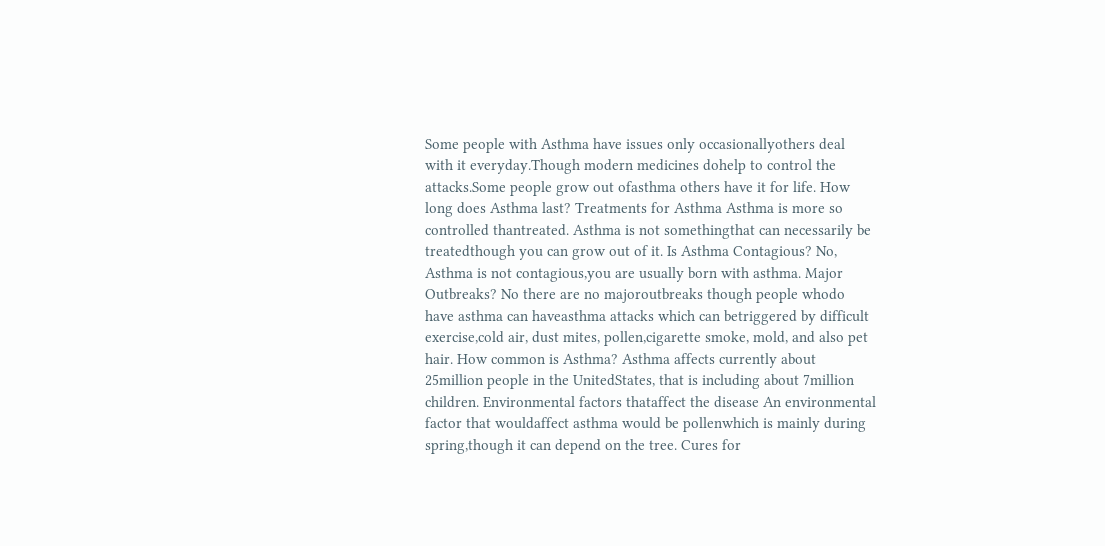Some people with Asthma have issues only occasionallyothers deal with it everyday.Though modern medicines dohelp to control the attacks.Some people grow out ofasthma others have it for life. How long does Asthma last? Treatments for Asthma Asthma is more so controlled thantreated. Asthma is not somethingthat can necessarily be treatedthough you can grow out of it. Is Asthma Contagious? No, Asthma is not contagious,you are usually born with asthma. Major Outbreaks? No there are no majoroutbreaks though people whodo have asthma can haveasthma attacks which can betriggered by difficult exercise,cold air, dust mites, pollen,cigarette smoke, mold, and also pet hair. How common is Asthma? Asthma affects currently about 25million people in the UnitedStates, that is including about 7million children. Environmental factors thataffect the disease An environmental factor that wouldaffect asthma would be pollenwhich is mainly during spring,though it can depend on the tree. Cures for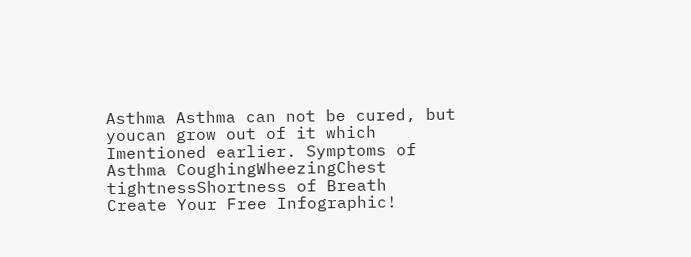Asthma Asthma can not be cured, but youcan grow out of it which Imentioned earlier. Symptoms of Asthma CoughingWheezingChest tightnessShortness of Breath
Create Your Free Infographic!